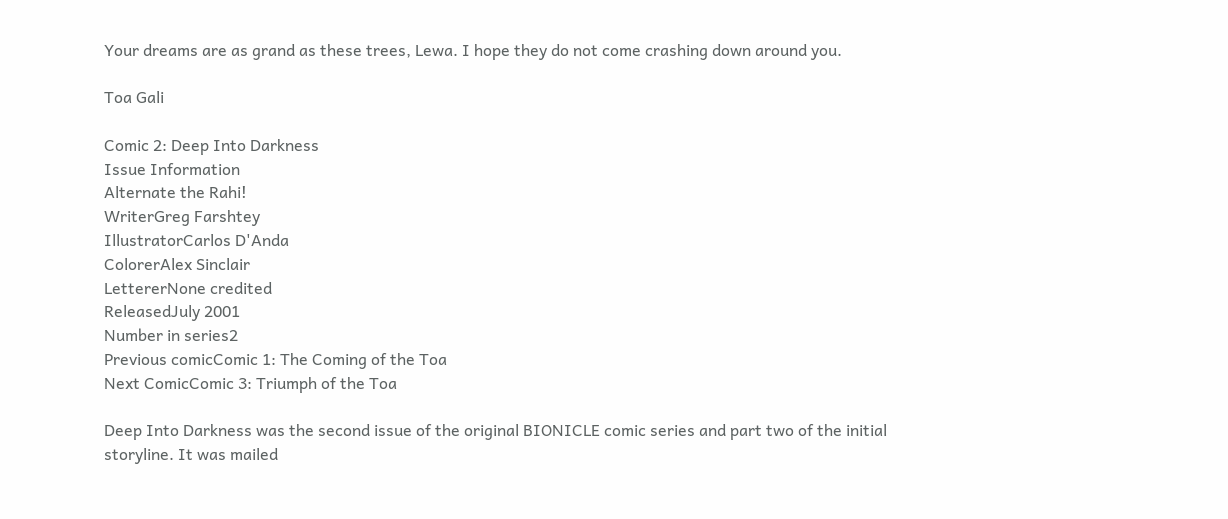Your dreams are as grand as these trees, Lewa. I hope they do not come crashing down around you.

Toa Gali

Comic 2: Deep Into Darkness
Issue Information
Alternate the Rahi!
WriterGreg Farshtey
IllustratorCarlos D'Anda
ColorerAlex Sinclair
LettererNone credited
ReleasedJuly 2001
Number in series2
Previous comicComic 1: The Coming of the Toa
Next ComicComic 3: Triumph of the Toa

Deep Into Darkness was the second issue of the original BIONICLE comic series and part two of the initial storyline. It was mailed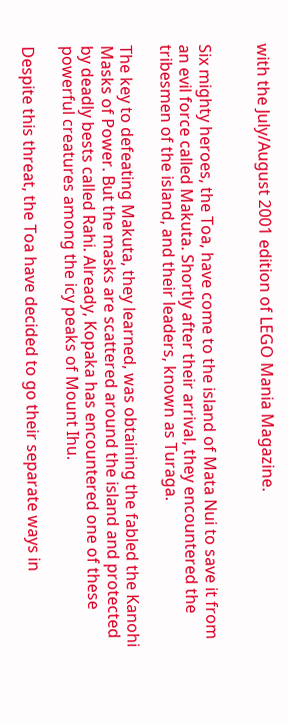with the July/August 2001 edition of LEGO Mania Magazine.


Six mighty heroes, the Toa, have come to the island of Mata Nui to save it from an evil force called Makuta. Shortly after their arrival, they encountered the tribesmen of the island, and their leaders, known as Turaga.

The key to defeating Makuta, they learned, was obtaining the fabled the Kanohi Masks of Power. But the masks are scattered around the island and protected by deadly bests called Rahi. Already, Kopaka has encountered one of these powerful creatures among the icy peaks of Mount Ihu.

Despite this threat, the Toa have decided to go their separate ways in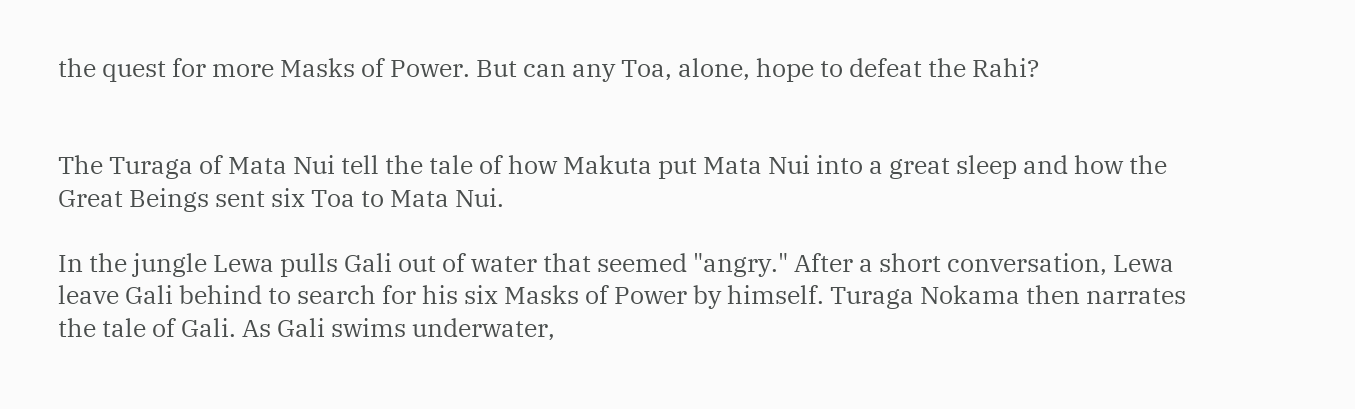the quest for more Masks of Power. But can any Toa, alone, hope to defeat the Rahi?


The Turaga of Mata Nui tell the tale of how Makuta put Mata Nui into a great sleep and how the Great Beings sent six Toa to Mata Nui.

In the jungle Lewa pulls Gali out of water that seemed "angry." After a short conversation, Lewa leave Gali behind to search for his six Masks of Power by himself. Turaga Nokama then narrates the tale of Gali. As Gali swims underwater,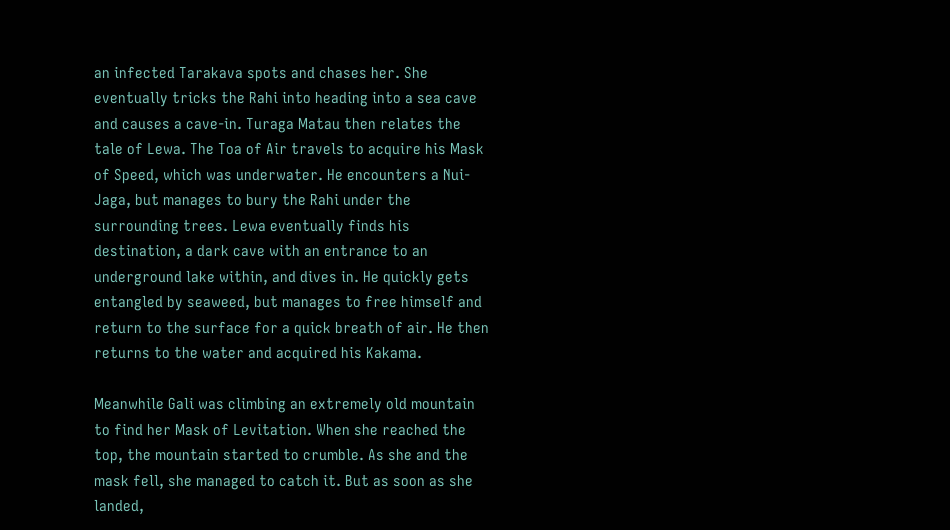an infected Tarakava spots and chases her. She eventually tricks the Rahi into heading into a sea cave and causes a cave-in. Turaga Matau then relates the tale of Lewa. The Toa of Air travels to acquire his Mask of Speed, which was underwater. He encounters a Nui-Jaga, but manages to bury the Rahi under the surrounding trees. Lewa eventually finds his destination, a dark cave with an entrance to an underground lake within, and dives in. He quickly gets entangled by seaweed, but manages to free himself and return to the surface for a quick breath of air. He then returns to the water and acquired his Kakama.

Meanwhile Gali was climbing an extremely old mountain to find her Mask of Levitation. When she reached the top, the mountain started to crumble. As she and the mask fell, she managed to catch it. But as soon as she landed,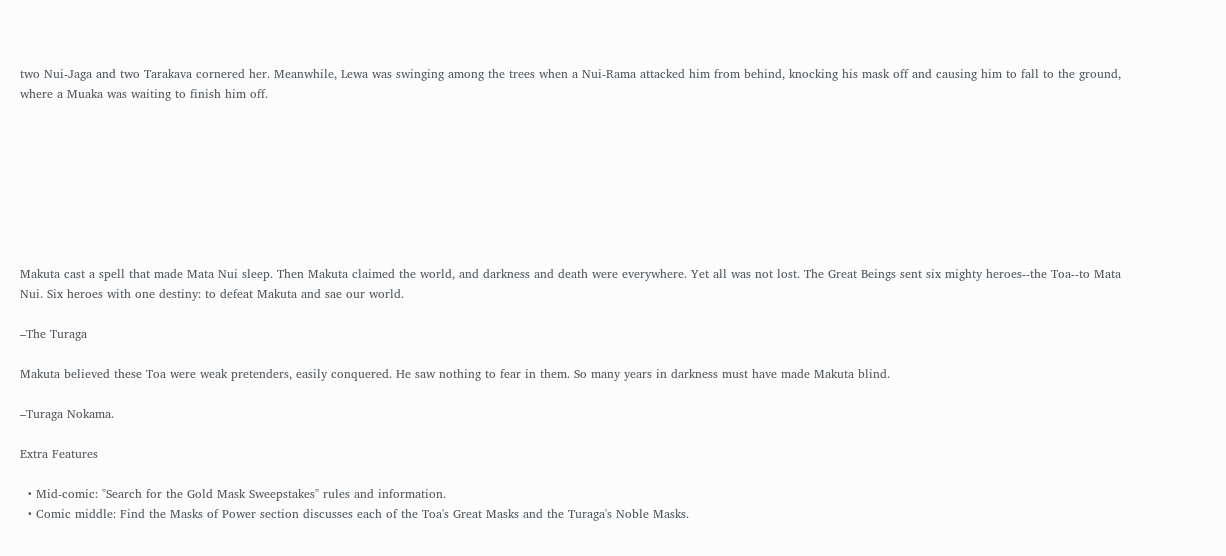two Nui-Jaga and two Tarakava cornered her. Meanwhile, Lewa was swinging among the trees when a Nui-Rama attacked him from behind, knocking his mask off and causing him to fall to the ground, where a Muaka was waiting to finish him off.








Makuta cast a spell that made Mata Nui sleep. Then Makuta claimed the world, and darkness and death were everywhere. Yet all was not lost. The Great Beings sent six mighty heroes--the Toa--to Mata Nui. Six heroes with one destiny: to defeat Makuta and sae our world.

–The Turaga

Makuta believed these Toa were weak pretenders, easily conquered. He saw nothing to fear in them. So many years in darkness must have made Makuta blind.

–Turaga Nokama.

Extra Features

  • Mid-comic: "Search for the Gold Mask Sweepstakes" rules and information.
  • Comic middle: Find the Masks of Power section discusses each of the Toa's Great Masks and the Turaga's Noble Masks.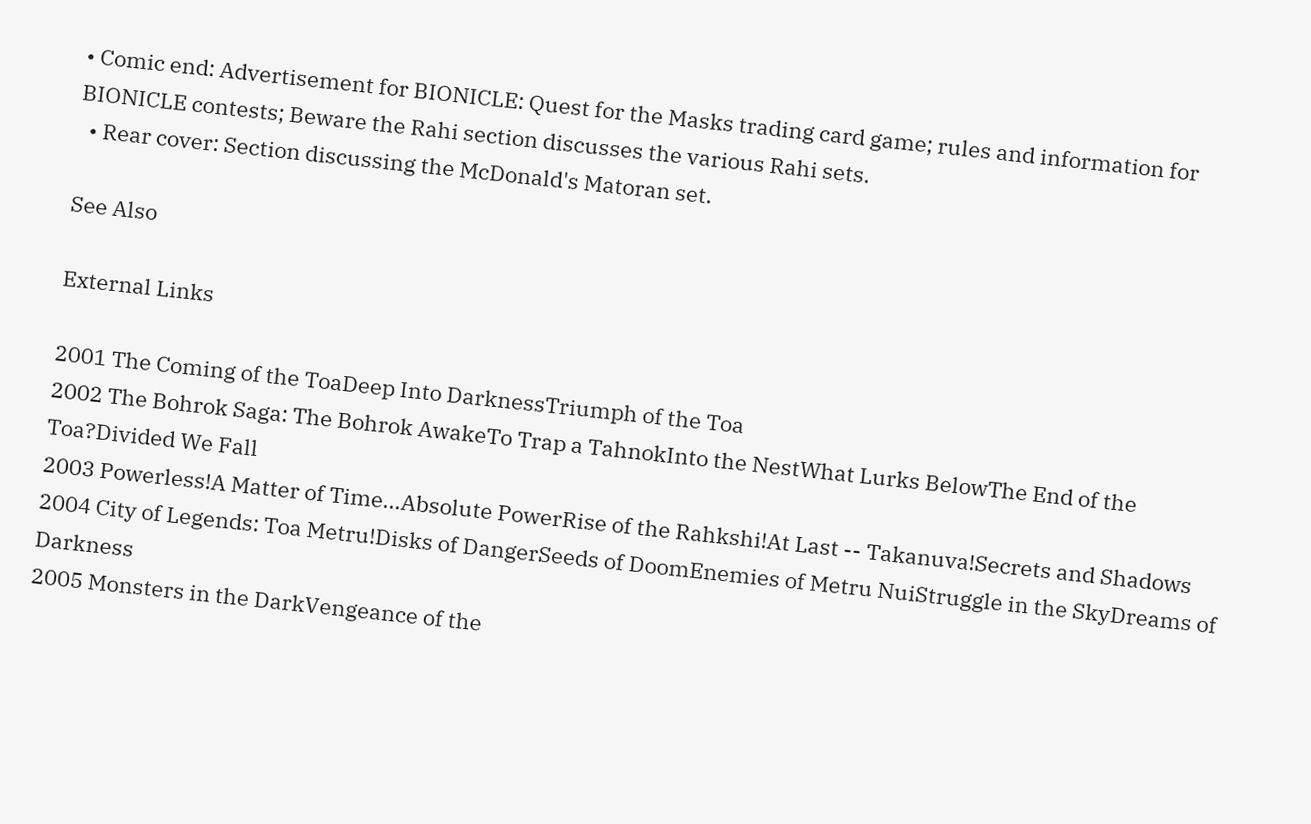• Comic end: Advertisement for BIONICLE: Quest for the Masks trading card game; rules and information for BIONICLE contests; Beware the Rahi section discusses the various Rahi sets.
  • Rear cover: Section discussing the McDonald's Matoran set.

See Also

External Links

2001 The Coming of the ToaDeep Into DarknessTriumph of the Toa
2002 The Bohrok Saga: The Bohrok AwakeTo Trap a TahnokInto the NestWhat Lurks BelowThe End of the Toa?Divided We Fall
2003 Powerless!A Matter of Time...Absolute PowerRise of the Rahkshi!At Last -- Takanuva!Secrets and Shadows
2004 City of Legends: Toa Metru!Disks of DangerSeeds of DoomEnemies of Metru NuiStruggle in the SkyDreams of Darkness
2005 Monsters in the DarkVengeance of the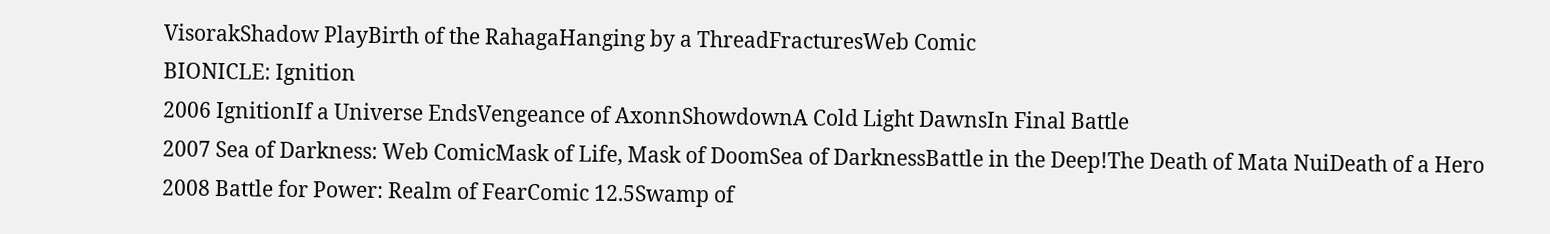VisorakShadow PlayBirth of the RahagaHanging by a ThreadFracturesWeb Comic
BIONICLE: Ignition
2006 IgnitionIf a Universe EndsVengeance of AxonnShowdownA Cold Light DawnsIn Final Battle
2007 Sea of Darkness: Web ComicMask of Life, Mask of DoomSea of DarknessBattle in the Deep!The Death of Mata NuiDeath of a Hero
2008 Battle for Power: Realm of FearComic 12.5Swamp of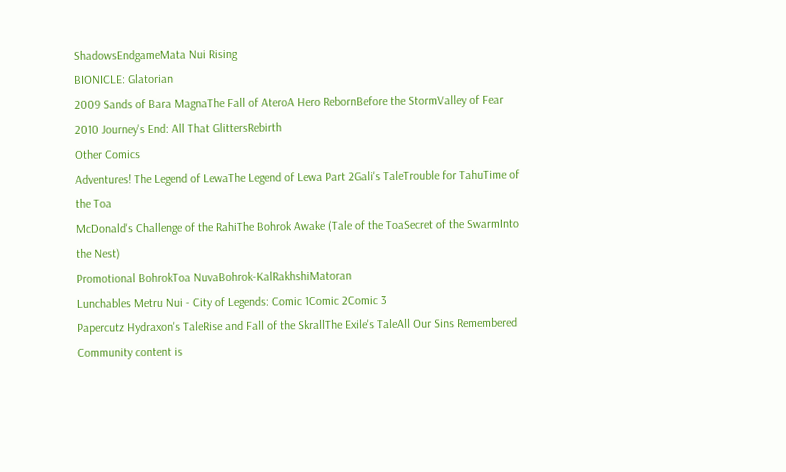ShadowsEndgameMata Nui Rising
BIONICLE: Glatorian
2009 Sands of Bara MagnaThe Fall of AteroA Hero RebornBefore the StormValley of Fear
2010 Journey's End: All That GlittersRebirth
Other Comics
Adventures! The Legend of LewaThe Legend of Lewa Part 2Gali's TaleTrouble for TahuTime of the Toa
McDonald's Challenge of the RahiThe Bohrok Awake (Tale of the ToaSecret of the SwarmInto the Nest)
Promotional BohrokToa NuvaBohrok-KalRakhshiMatoran
Lunchables Metru Nui - City of Legends: Comic 1Comic 2Comic 3
Papercutz Hydraxon's TaleRise and Fall of the SkrallThe Exile's TaleAll Our Sins Remembered
Community content is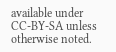available under CC-BY-SA unless otherwise noted.